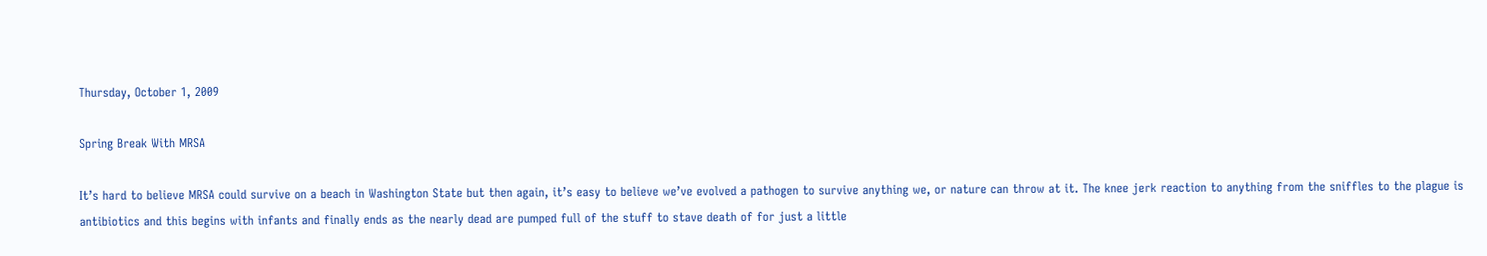Thursday, October 1, 2009

Spring Break With MRSA

It’s hard to believe MRSA could survive on a beach in Washington State but then again, it’s easy to believe we’ve evolved a pathogen to survive anything we, or nature can throw at it. The knee jerk reaction to anything from the sniffles to the plague is antibiotics and this begins with infants and finally ends as the nearly dead are pumped full of the stuff to stave death of for just a little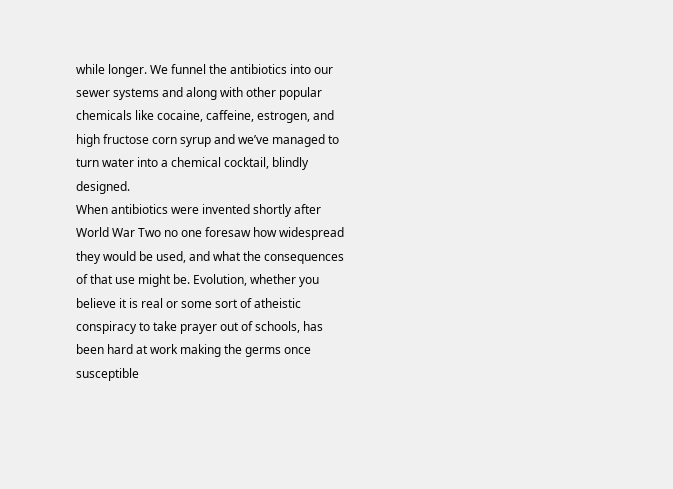while longer. We funnel the antibiotics into our sewer systems and along with other popular chemicals like cocaine, caffeine, estrogen, and high fructose corn syrup and we’ve managed to turn water into a chemical cocktail, blindly designed.
When antibiotics were invented shortly after World War Two no one foresaw how widespread they would be used, and what the consequences of that use might be. Evolution, whether you believe it is real or some sort of atheistic conspiracy to take prayer out of schools, has been hard at work making the germs once susceptible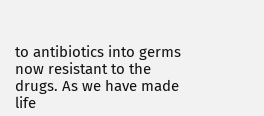to antibiotics into germs now resistant to the drugs. As we have made life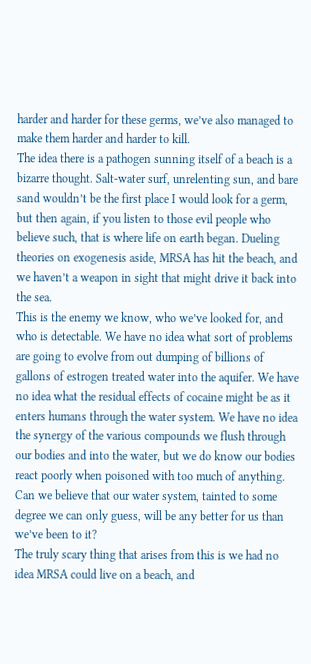harder and harder for these germs, we’ve also managed to make them harder and harder to kill.
The idea there is a pathogen sunning itself of a beach is a bizarre thought. Salt-water surf, unrelenting sun, and bare sand wouldn’t be the first place I would look for a germ, but then again, if you listen to those evil people who believe such, that is where life on earth began. Dueling theories on exogenesis aside, MRSA has hit the beach, and we haven’t a weapon in sight that might drive it back into the sea.
This is the enemy we know, who we’ve looked for, and who is detectable. We have no idea what sort of problems are going to evolve from out dumping of billions of gallons of estrogen treated water into the aquifer. We have no idea what the residual effects of cocaine might be as it enters humans through the water system. We have no idea the synergy of the various compounds we flush through our bodies and into the water, but we do know our bodies react poorly when poisoned with too much of anything. Can we believe that our water system, tainted to some degree we can only guess, will be any better for us than we’ve been to it?
The truly scary thing that arises from this is we had no idea MRSA could live on a beach, and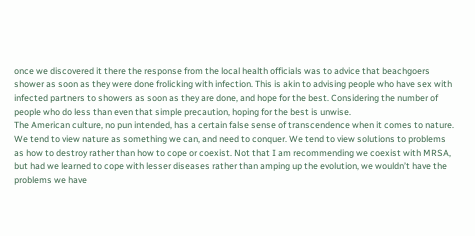once we discovered it there the response from the local health officials was to advice that beachgoers shower as soon as they were done frolicking with infection. This is akin to advising people who have sex with infected partners to showers as soon as they are done, and hope for the best. Considering the number of people who do less than even that simple precaution, hoping for the best is unwise.
The American culture, no pun intended, has a certain false sense of transcendence when it comes to nature. We tend to view nature as something we can, and need to conquer. We tend to view solutions to problems as how to destroy rather than how to cope or coexist. Not that I am recommending we coexist with MRSA, but had we learned to cope with lesser diseases rather than amping up the evolution, we wouldn’t have the problems we have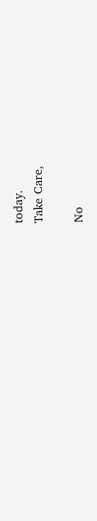today.
Take Care,

No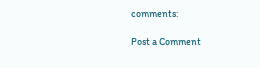comments:

Post a Comment